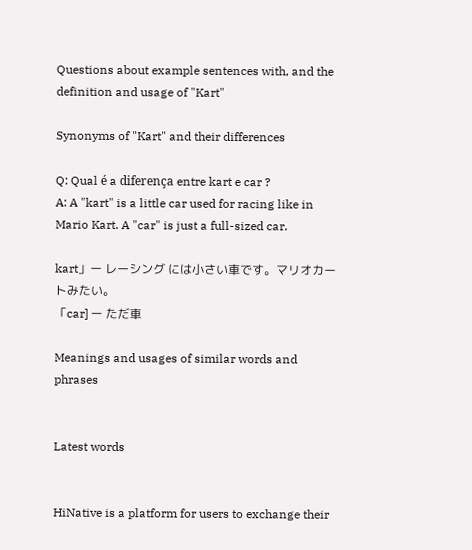Questions about example sentences with, and the definition and usage of "Kart"

Synonyms of "Kart" and their differences

Q: Qual é a diferença entre kart e car ?
A: A "kart" is a little car used for racing like in Mario Kart. A "car" is just a full-sized car.

kart」ー レーシング には小さい車です。マリオカートみたい。
「car] ー ただ車

Meanings and usages of similar words and phrases


Latest words


HiNative is a platform for users to exchange their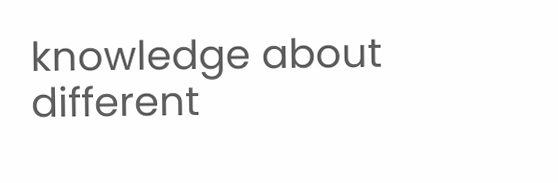knowledge about different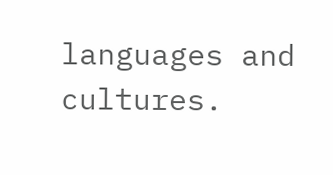languages and cultures.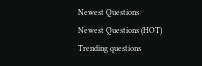Newest Questions
Newest Questions (HOT)
Trending questions